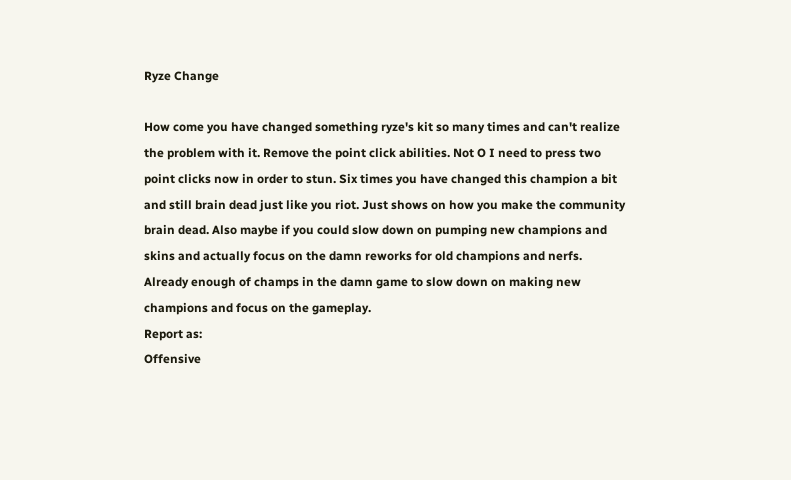Ryze Change

How come you have changed something ryze's kit so many times and can't realize the problem with it. Remove the point click abilities. Not O I need to press two point clicks now in order to stun. Six times you have changed this champion a bit and still brain dead just like you riot. Just shows on how you make the community brain dead. Also maybe if you could slow down on pumping new champions and skins and actually focus on the damn reworks for old champions and nerfs. Already enough of champs in the damn game to slow down on making new champions and focus on the gameplay.
Report as:
Offensive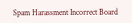Spam Harassment Incorrect Board